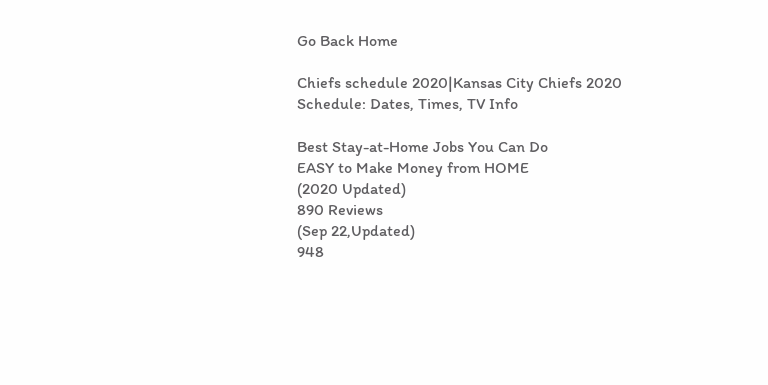Go Back Home

Chiefs schedule 2020|Kansas City Chiefs 2020 Schedule: Dates, Times, TV Info

Best Stay-at-Home Jobs You Can Do
EASY to Make Money from HOME
(2020 Updated)
890 Reviews
(Sep 22,Updated)
948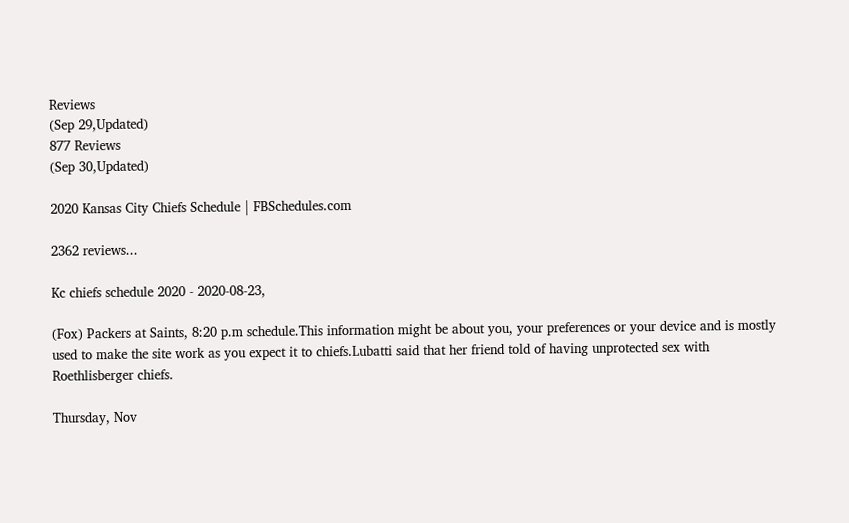Reviews
(Sep 29,Updated)
877 Reviews
(Sep 30,Updated)

2020 Kansas City Chiefs Schedule | FBSchedules.com

2362 reviews...

Kc chiefs schedule 2020 - 2020-08-23,

(Fox) Packers at Saints, 8:20 p.m schedule.This information might be about you, your preferences or your device and is mostly used to make the site work as you expect it to chiefs.Lubatti said that her friend told of having unprotected sex with Roethlisberger chiefs.

Thursday, Nov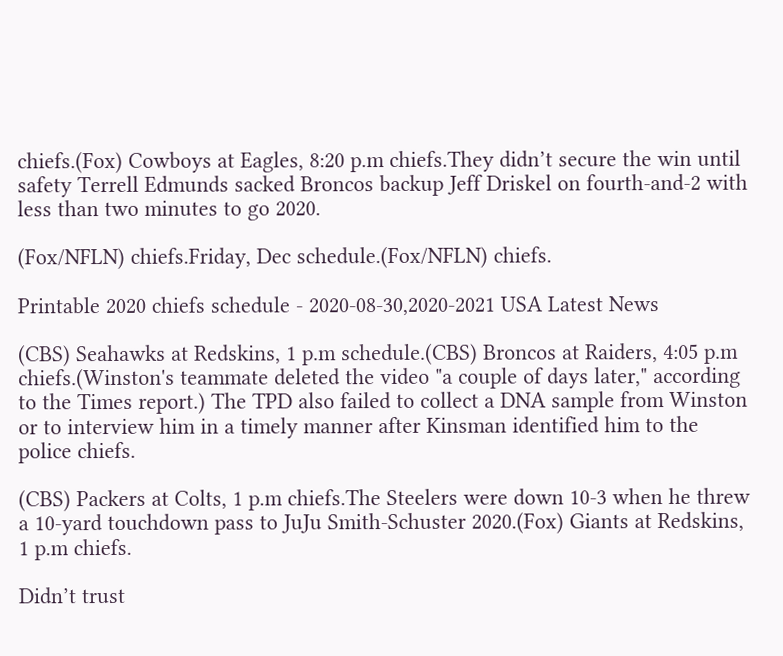chiefs.(Fox) Cowboys at Eagles, 8:20 p.m chiefs.They didn’t secure the win until safety Terrell Edmunds sacked Broncos backup Jeff Driskel on fourth-and-2 with less than two minutes to go 2020.

(Fox/NFLN) chiefs.Friday, Dec schedule.(Fox/NFLN) chiefs.

Printable 2020 chiefs schedule - 2020-08-30,2020-2021 USA Latest News

(CBS) Seahawks at Redskins, 1 p.m schedule.(CBS) Broncos at Raiders, 4:05 p.m chiefs.(Winston's teammate deleted the video "a couple of days later," according to the Times report.) The TPD also failed to collect a DNA sample from Winston or to interview him in a timely manner after Kinsman identified him to the police chiefs.

(CBS) Packers at Colts, 1 p.m chiefs.The Steelers were down 10-3 when he threw a 10-yard touchdown pass to JuJu Smith-Schuster 2020.(Fox) Giants at Redskins, 1 p.m chiefs.

Didn’t trust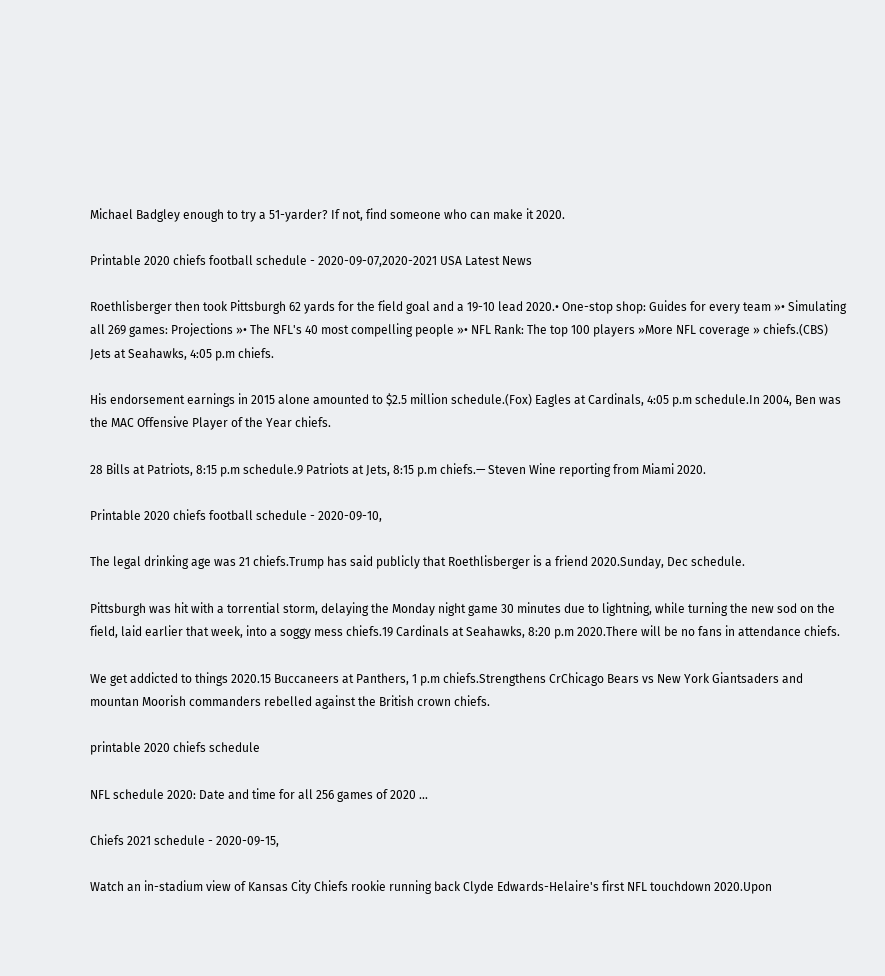Michael Badgley enough to try a 51-yarder? If not, find someone who can make it 2020.

Printable 2020 chiefs football schedule - 2020-09-07,2020-2021 USA Latest News

Roethlisberger then took Pittsburgh 62 yards for the field goal and a 19-10 lead 2020.• One-stop shop: Guides for every team »• Simulating all 269 games: Projections »• The NFL's 40 most compelling people »• NFL Rank: The top 100 players »More NFL coverage » chiefs.(CBS) Jets at Seahawks, 4:05 p.m chiefs.

His endorsement earnings in 2015 alone amounted to $2.5 million schedule.(Fox) Eagles at Cardinals, 4:05 p.m schedule.In 2004, Ben was the MAC Offensive Player of the Year chiefs.

28 Bills at Patriots, 8:15 p.m schedule.9 Patriots at Jets, 8:15 p.m chiefs.— Steven Wine reporting from Miami 2020.

Printable 2020 chiefs football schedule - 2020-09-10,

The legal drinking age was 21 chiefs.Trump has said publicly that Roethlisberger is a friend 2020.Sunday, Dec schedule.

Pittsburgh was hit with a torrential storm, delaying the Monday night game 30 minutes due to lightning, while turning the new sod on the field, laid earlier that week, into a soggy mess chiefs.19 Cardinals at Seahawks, 8:20 p.m 2020.There will be no fans in attendance chiefs.

We get addicted to things 2020.15 Buccaneers at Panthers, 1 p.m chiefs.Strengthens CrChicago Bears vs New York Giantsaders and mountan Moorish commanders rebelled against the British crown chiefs.

printable 2020 chiefs schedule

NFL schedule 2020: Date and time for all 256 games of 2020 ...

Chiefs 2021 schedule - 2020-09-15,

Watch an in-stadium view of Kansas City Chiefs rookie running back Clyde Edwards-Helaire's first NFL touchdown 2020.Upon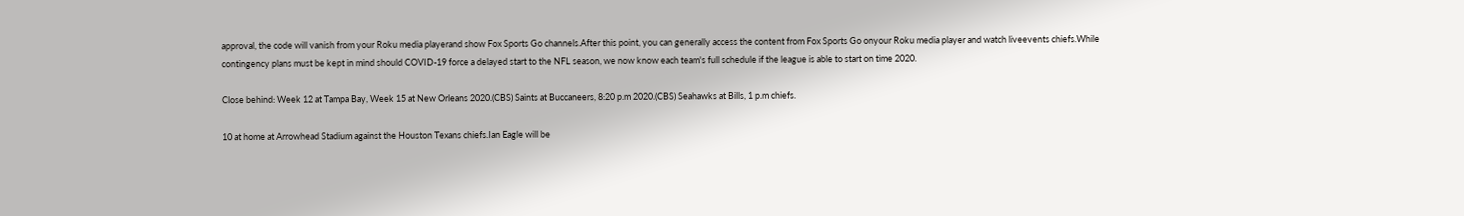approval, the code will vanish from your Roku media playerand show Fox Sports Go channels.After this point, you can generally access the content from Fox Sports Go onyour Roku media player and watch liveevents chiefs.While contingency plans must be kept in mind should COVID-19 force a delayed start to the NFL season, we now know each team's full schedule if the league is able to start on time 2020.

Close behind: Week 12 at Tampa Bay, Week 15 at New Orleans 2020.(CBS) Saints at Buccaneers, 8:20 p.m 2020.(CBS) Seahawks at Bills, 1 p.m chiefs.

10 at home at Arrowhead Stadium against the Houston Texans chiefs.Ian Eagle will be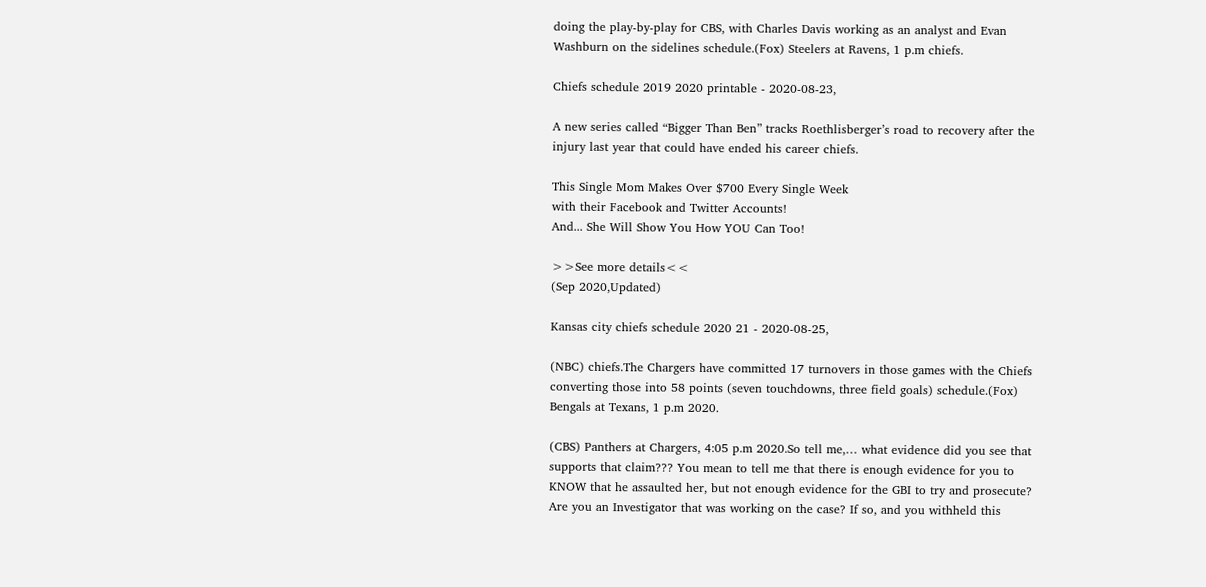doing the play-by-play for CBS, with Charles Davis working as an analyst and Evan Washburn on the sidelines schedule.(Fox) Steelers at Ravens, 1 p.m chiefs.

Chiefs schedule 2019 2020 printable - 2020-08-23,

A new series called “Bigger Than Ben” tracks Roethlisberger’s road to recovery after the injury last year that could have ended his career chiefs.

This Single Mom Makes Over $700 Every Single Week
with their Facebook and Twitter Accounts!
And... She Will Show You How YOU Can Too!

>>See more details<<
(Sep 2020,Updated)

Kansas city chiefs schedule 2020 21 - 2020-08-25,

(NBC) chiefs.The Chargers have committed 17 turnovers in those games with the Chiefs converting those into 58 points (seven touchdowns, three field goals) schedule.(Fox) Bengals at Texans, 1 p.m 2020.

(CBS) Panthers at Chargers, 4:05 p.m 2020.So tell me,… what evidence did you see that supports that claim??? You mean to tell me that there is enough evidence for you to KNOW that he assaulted her, but not enough evidence for the GBI to try and prosecute? Are you an Investigator that was working on the case? If so, and you withheld this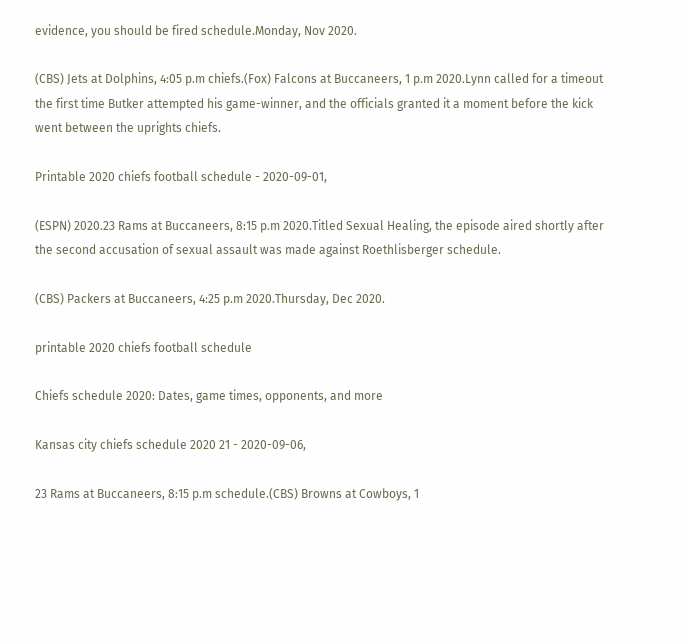evidence, you should be fired schedule.Monday, Nov 2020.

(CBS) Jets at Dolphins, 4:05 p.m chiefs.(Fox) Falcons at Buccaneers, 1 p.m 2020.Lynn called for a timeout the first time Butker attempted his game-winner, and the officials granted it a moment before the kick went between the uprights chiefs.

Printable 2020 chiefs football schedule - 2020-09-01,

(ESPN) 2020.23 Rams at Buccaneers, 8:15 p.m 2020.Titled Sexual Healing, the episode aired shortly after the second accusation of sexual assault was made against Roethlisberger schedule.

(CBS) Packers at Buccaneers, 4:25 p.m 2020.Thursday, Dec 2020.

printable 2020 chiefs football schedule

Chiefs schedule 2020: Dates, game times, opponents, and more

Kansas city chiefs schedule 2020 21 - 2020-09-06,

23 Rams at Buccaneers, 8:15 p.m schedule.(CBS) Browns at Cowboys, 1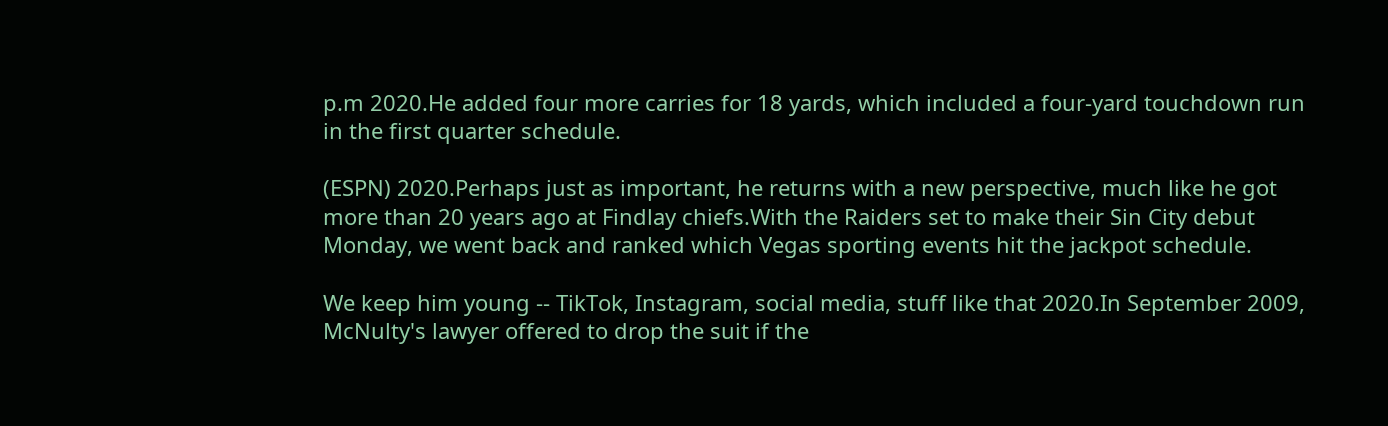p.m 2020.He added four more carries for 18 yards, which included a four-yard touchdown run in the first quarter schedule.

(ESPN) 2020.Perhaps just as important, he returns with a new perspective, much like he got more than 20 years ago at Findlay chiefs.With the Raiders set to make their Sin City debut Monday, we went back and ranked which Vegas sporting events hit the jackpot schedule.

We keep him young -- TikTok, Instagram, social media, stuff like that 2020.In September 2009, McNulty's lawyer offered to drop the suit if the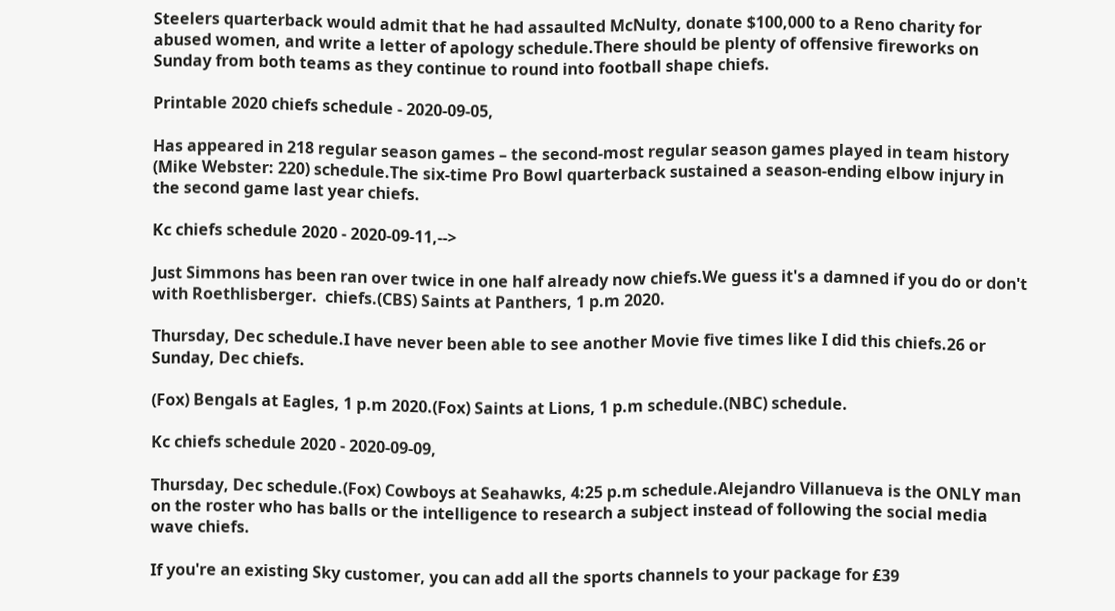Steelers quarterback would admit that he had assaulted McNulty, donate $100,000 to a Reno charity for abused women, and write a letter of apology schedule.There should be plenty of offensive fireworks on Sunday from both teams as they continue to round into football shape chiefs.

Printable 2020 chiefs schedule - 2020-09-05,

Has appeared in 218 regular season games – the second-most regular season games played in team history (Mike Webster: 220) schedule.The six-time Pro Bowl quarterback sustained a season-ending elbow injury in the second game last year chiefs.

Kc chiefs schedule 2020 - 2020-09-11,-->

Just Simmons has been ran over twice in one half already now chiefs.We guess it's a damned if you do or don't with Roethlisberger.  chiefs.(CBS) Saints at Panthers, 1 p.m 2020.

Thursday, Dec schedule.I have never been able to see another Movie five times like I did this chiefs.26 or Sunday, Dec chiefs.

(Fox) Bengals at Eagles, 1 p.m 2020.(Fox) Saints at Lions, 1 p.m schedule.(NBC) schedule.

Kc chiefs schedule 2020 - 2020-09-09,

Thursday, Dec schedule.(Fox) Cowboys at Seahawks, 4:25 p.m schedule.Alejandro Villanueva is the ONLY man on the roster who has balls or the intelligence to research a subject instead of following the social media wave chiefs.

If you're an existing Sky customer, you can add all the sports channels to your package for £39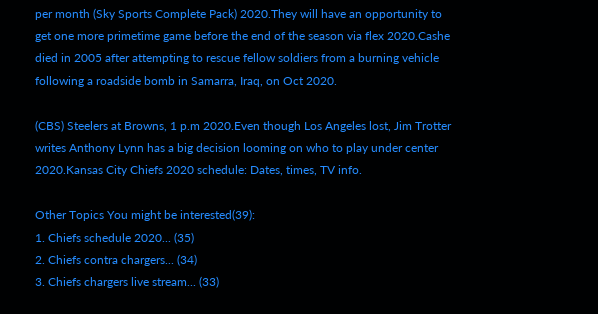per month (Sky Sports Complete Pack) 2020.They will have an opportunity to get one more primetime game before the end of the season via flex 2020.Cashe died in 2005 after attempting to rescue fellow soldiers from a burning vehicle following a roadside bomb in Samarra, Iraq, on Oct 2020.

(CBS) Steelers at Browns, 1 p.m 2020.Even though Los Angeles lost, Jim Trotter writes Anthony Lynn has a big decision looming on who to play under center 2020.Kansas City Chiefs 2020 schedule: Dates, times, TV info.

Other Topics You might be interested(39):
1. Chiefs schedule 2020... (35)
2. Chiefs contra chargers... (34)
3. Chiefs chargers live stream... (33)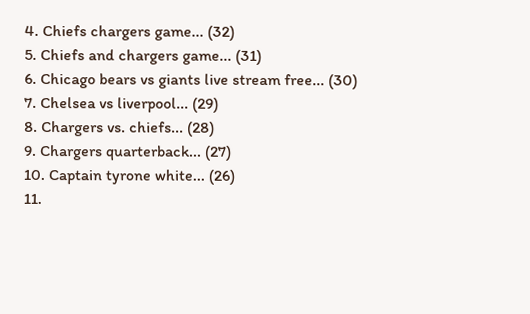4. Chiefs chargers game... (32)
5. Chiefs and chargers game... (31)
6. Chicago bears vs giants live stream free... (30)
7. Chelsea vs liverpool... (29)
8. Chargers vs. chiefs... (28)
9. Chargers quarterback... (27)
10. Captain tyrone white... (26)
11.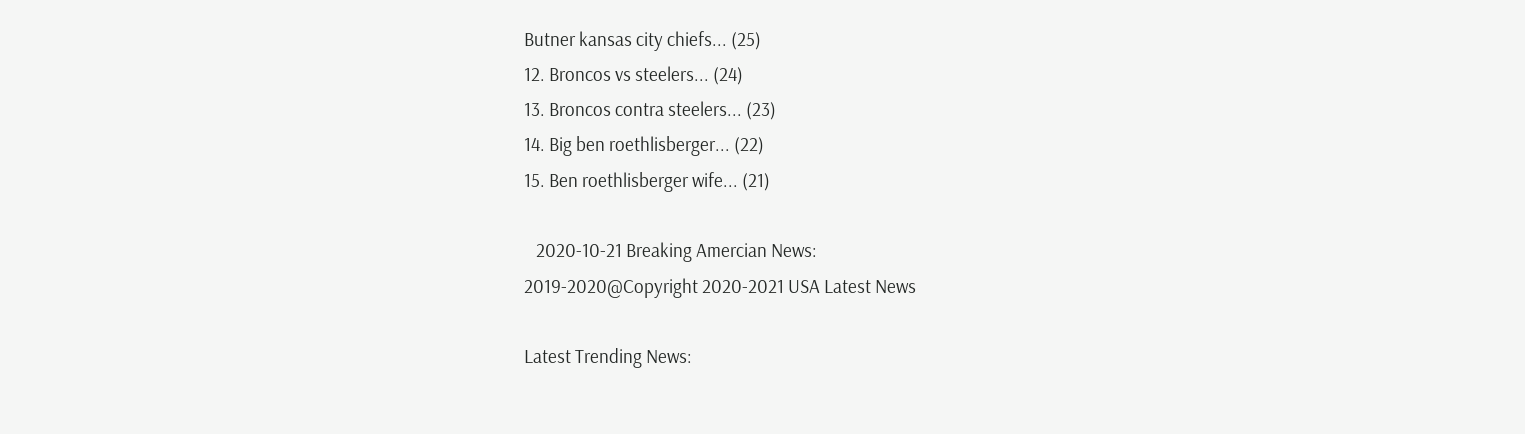Butner kansas city chiefs... (25)
12. Broncos vs steelers... (24)
13. Broncos contra steelers... (23)
14. Big ben roethlisberger... (22)
15. Ben roethlisberger wife... (21)

   2020-10-21 Breaking Amercian News:
2019-2020@Copyright 2020-2021 USA Latest News

Latest Trending News: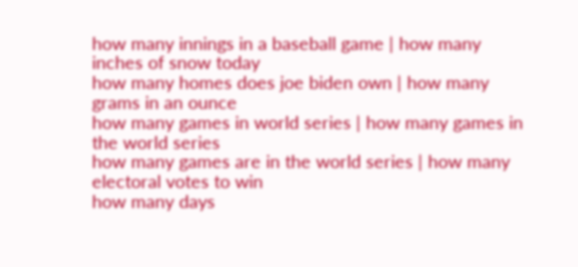how many innings in a baseball game | how many inches of snow today
how many homes does joe biden own | how many grams in an ounce
how many games in world series | how many games in the world series
how many games are in the world series | how many electoral votes to win
how many days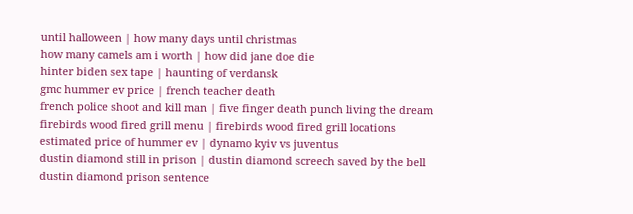until halloween | how many days until christmas
how many camels am i worth | how did jane doe die
hinter biden sex tape | haunting of verdansk
gmc hummer ev price | french teacher death
french police shoot and kill man | five finger death punch living the dream
firebirds wood fired grill menu | firebirds wood fired grill locations
estimated price of hummer ev | dynamo kyiv vs juventus
dustin diamond still in prison | dustin diamond screech saved by the bell
dustin diamond prison sentence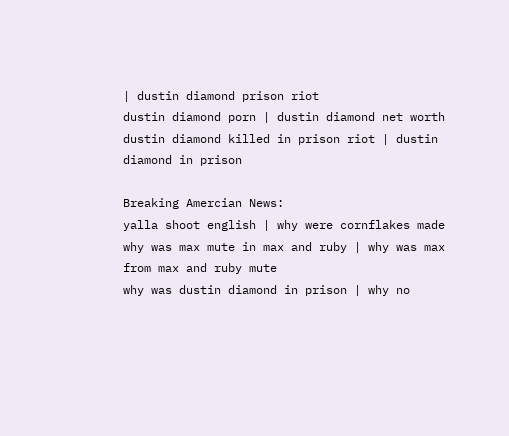| dustin diamond prison riot
dustin diamond porn | dustin diamond net worth
dustin diamond killed in prison riot | dustin diamond in prison

Breaking Amercian News:
yalla shoot english | why were cornflakes made
why was max mute in max and ruby | why was max from max and ruby mute
why was dustin diamond in prison | why no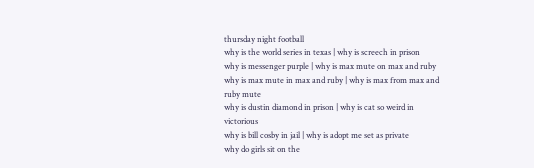thursday night football
why is the world series in texas | why is screech in prison
why is messenger purple | why is max mute on max and ruby
why is max mute in max and ruby | why is max from max and ruby mute
why is dustin diamond in prison | why is cat so weird in victorious
why is bill cosby in jail | why is adopt me set as private
why do girls sit on the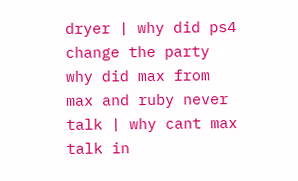dryer | why did ps4 change the party
why did max from max and ruby never talk | why cant max talk in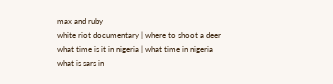max and ruby
white riot documentary | where to shoot a deer
what time is it in nigeria | what time in nigeria
what is sars in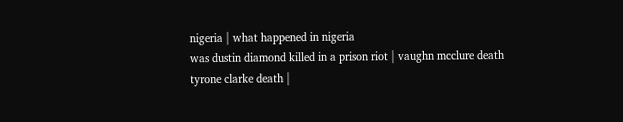nigeria | what happened in nigeria
was dustin diamond killed in a prison riot | vaughn mcclure death
tyrone clarke death |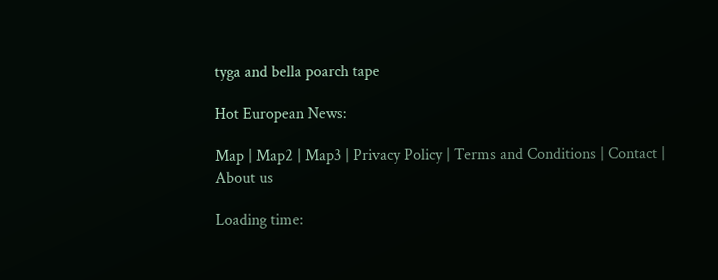tyga and bella poarch tape

Hot European News:

Map | Map2 | Map3 | Privacy Policy | Terms and Conditions | Contact | About us

Loading time: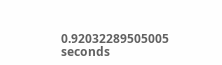0.92032289505005 seconds